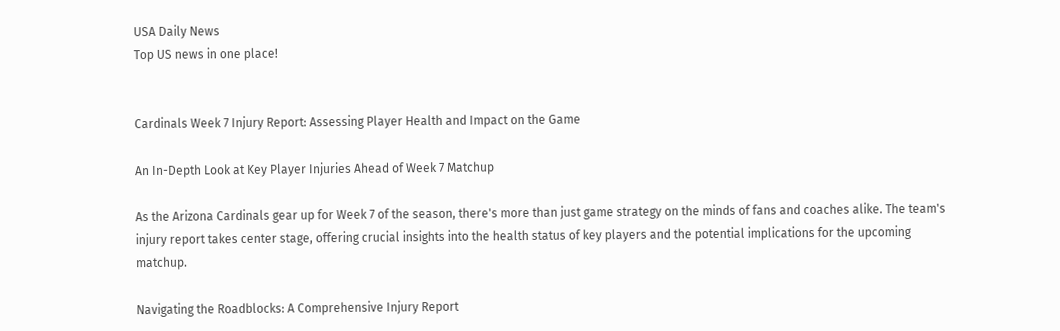USA Daily News
Top US news in one place!


Cardinals Week 7 Injury Report: Assessing Player Health and Impact on the Game

An In-Depth Look at Key Player Injuries Ahead of Week 7 Matchup

As the Arizona Cardinals gear up for Week 7 of the season, there's more than just game strategy on the minds of fans and coaches alike. The team's injury report takes center stage, offering crucial insights into the health status of key players and the potential implications for the upcoming matchup.

Navigating the Roadblocks: A Comprehensive Injury Report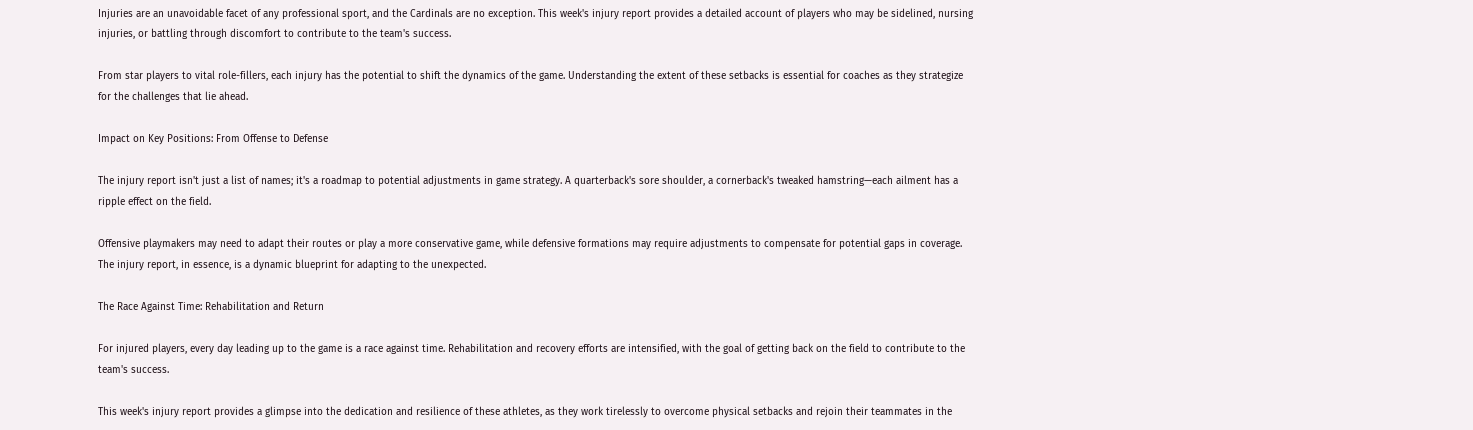Injuries are an unavoidable facet of any professional sport, and the Cardinals are no exception. This week's injury report provides a detailed account of players who may be sidelined, nursing injuries, or battling through discomfort to contribute to the team's success.

From star players to vital role-fillers, each injury has the potential to shift the dynamics of the game. Understanding the extent of these setbacks is essential for coaches as they strategize for the challenges that lie ahead.

Impact on Key Positions: From Offense to Defense

The injury report isn't just a list of names; it's a roadmap to potential adjustments in game strategy. A quarterback's sore shoulder, a cornerback's tweaked hamstring—each ailment has a ripple effect on the field.

Offensive playmakers may need to adapt their routes or play a more conservative game, while defensive formations may require adjustments to compensate for potential gaps in coverage. The injury report, in essence, is a dynamic blueprint for adapting to the unexpected.

The Race Against Time: Rehabilitation and Return

For injured players, every day leading up to the game is a race against time. Rehabilitation and recovery efforts are intensified, with the goal of getting back on the field to contribute to the team's success.

This week's injury report provides a glimpse into the dedication and resilience of these athletes, as they work tirelessly to overcome physical setbacks and rejoin their teammates in the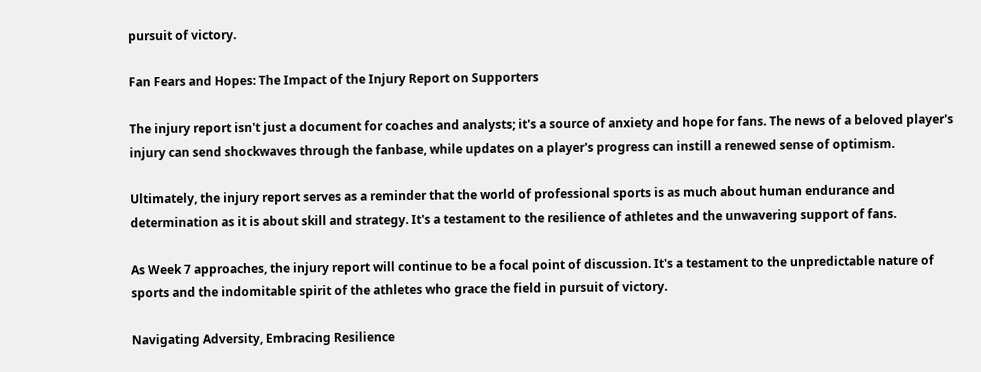pursuit of victory.

Fan Fears and Hopes: The Impact of the Injury Report on Supporters

The injury report isn't just a document for coaches and analysts; it's a source of anxiety and hope for fans. The news of a beloved player's injury can send shockwaves through the fanbase, while updates on a player's progress can instill a renewed sense of optimism.

Ultimately, the injury report serves as a reminder that the world of professional sports is as much about human endurance and determination as it is about skill and strategy. It's a testament to the resilience of athletes and the unwavering support of fans.

As Week 7 approaches, the injury report will continue to be a focal point of discussion. It's a testament to the unpredictable nature of sports and the indomitable spirit of the athletes who grace the field in pursuit of victory.

Navigating Adversity, Embracing Resilience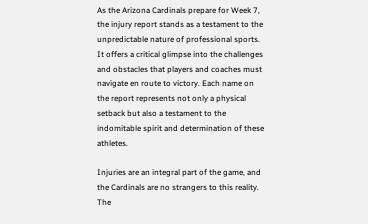As the Arizona Cardinals prepare for Week 7, the injury report stands as a testament to the unpredictable nature of professional sports. It offers a critical glimpse into the challenges and obstacles that players and coaches must navigate en route to victory. Each name on the report represents not only a physical setback but also a testament to the indomitable spirit and determination of these athletes.

Injuries are an integral part of the game, and the Cardinals are no strangers to this reality. The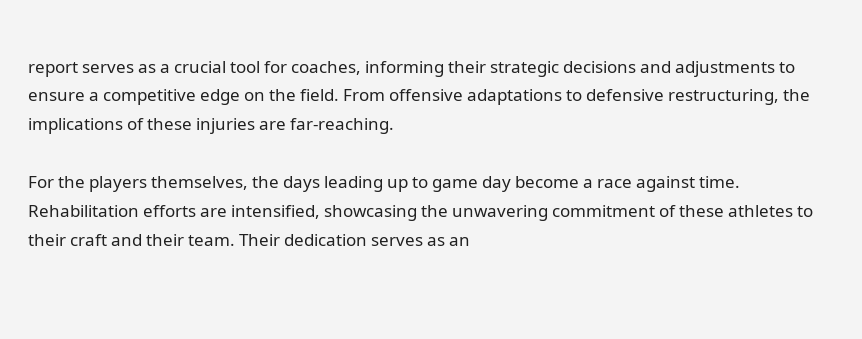report serves as a crucial tool for coaches, informing their strategic decisions and adjustments to ensure a competitive edge on the field. From offensive adaptations to defensive restructuring, the implications of these injuries are far-reaching.

For the players themselves, the days leading up to game day become a race against time. Rehabilitation efforts are intensified, showcasing the unwavering commitment of these athletes to their craft and their team. Their dedication serves as an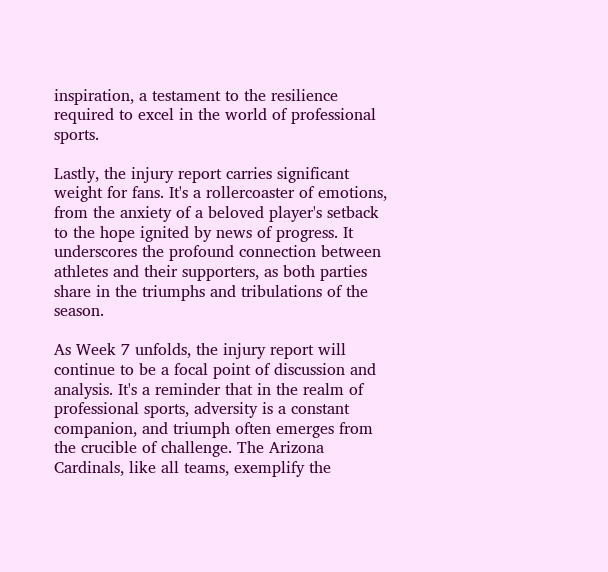inspiration, a testament to the resilience required to excel in the world of professional sports.

Lastly, the injury report carries significant weight for fans. It's a rollercoaster of emotions, from the anxiety of a beloved player's setback to the hope ignited by news of progress. It underscores the profound connection between athletes and their supporters, as both parties share in the triumphs and tribulations of the season.

As Week 7 unfolds, the injury report will continue to be a focal point of discussion and analysis. It's a reminder that in the realm of professional sports, adversity is a constant companion, and triumph often emerges from the crucible of challenge. The Arizona Cardinals, like all teams, exemplify the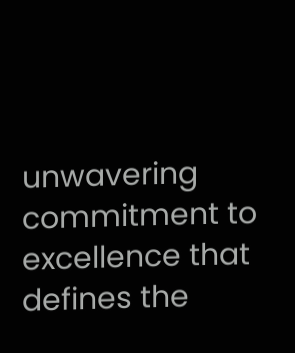unwavering commitment to excellence that defines the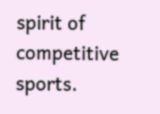spirit of competitive sports.